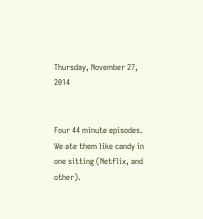Thursday, November 27, 2014


Four 44 minute episodes.  We ate them like candy in one sitting (Netflix, and other).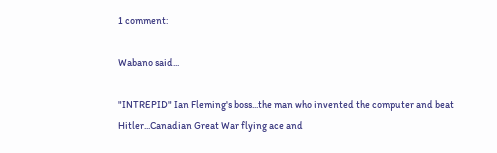1 comment:

Wabano said...

"INTREPID" Ian Fleming's boss...the man who invented the computer and beat
Hitler...Canadian Great War flying ace and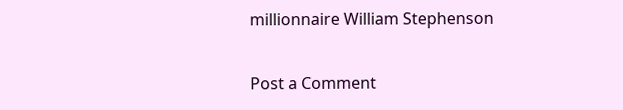millionnaire William Stephenson

Post a Comment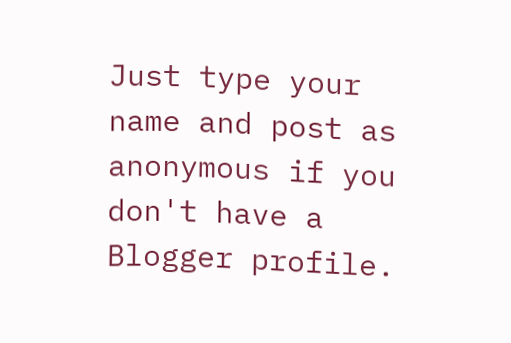Just type your name and post as anonymous if you don't have a Blogger profile.